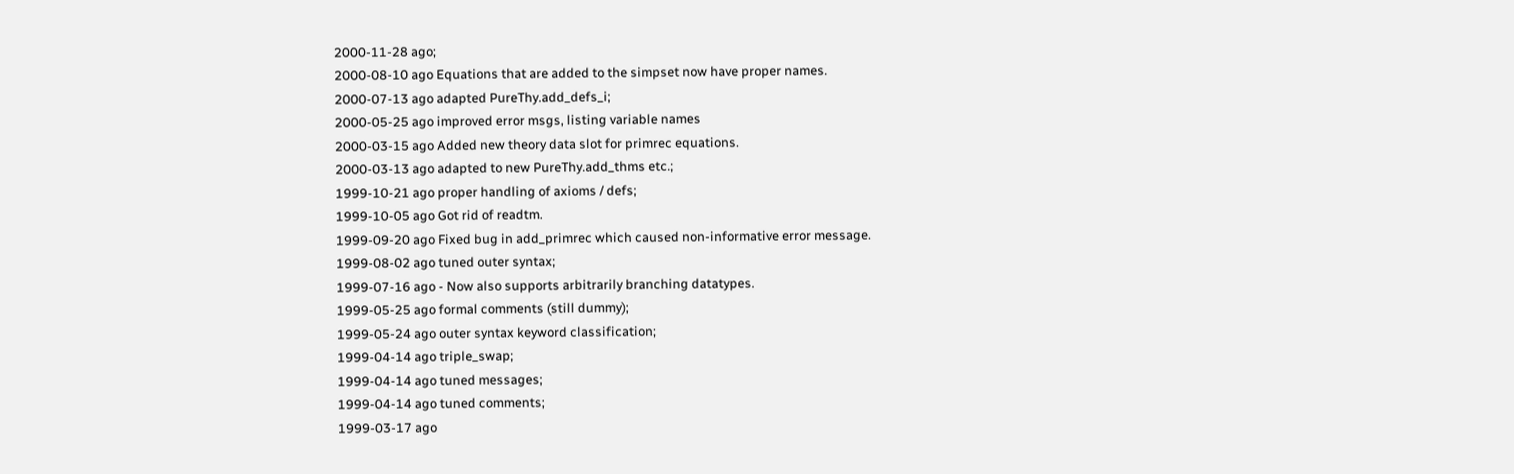2000-11-28 ago;
2000-08-10 ago Equations that are added to the simpset now have proper names.
2000-07-13 ago adapted PureThy.add_defs_i;
2000-05-25 ago improved error msgs, listing variable names
2000-03-15 ago Added new theory data slot for primrec equations.
2000-03-13 ago adapted to new PureThy.add_thms etc.;
1999-10-21 ago proper handling of axioms / defs;
1999-10-05 ago Got rid of readtm.
1999-09-20 ago Fixed bug in add_primrec which caused non-informative error message.
1999-08-02 ago tuned outer syntax;
1999-07-16 ago - Now also supports arbitrarily branching datatypes.
1999-05-25 ago formal comments (still dummy);
1999-05-24 ago outer syntax keyword classification;
1999-04-14 ago triple_swap;
1999-04-14 ago tuned messages;
1999-04-14 ago tuned comments;
1999-03-17 ago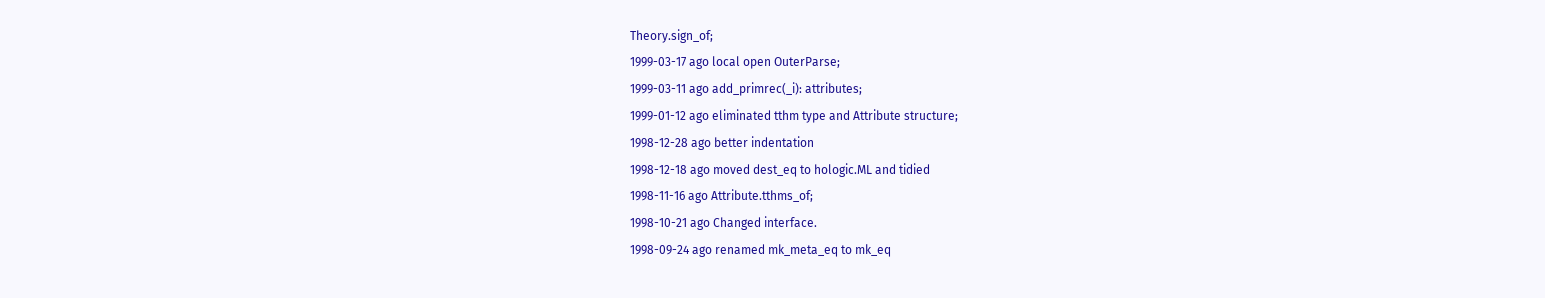Theory.sign_of;
1999-03-17 ago local open OuterParse;
1999-03-11 ago add_primrec(_i): attributes;
1999-01-12 ago eliminated tthm type and Attribute structure;
1998-12-28 ago better indentation
1998-12-18 ago moved dest_eq to hologic.ML and tidied
1998-11-16 ago Attribute.tthms_of;
1998-10-21 ago Changed interface.
1998-09-24 ago renamed mk_meta_eq to mk_eq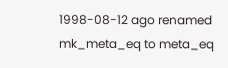1998-08-12 ago renamed mk_meta_eq to meta_eq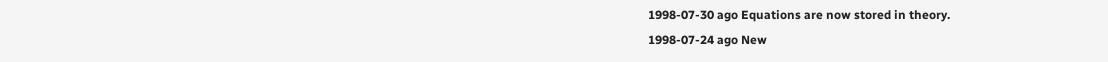1998-07-30 ago Equations are now stored in theory.
1998-07-24 ago New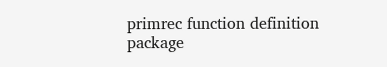primrec function definition package